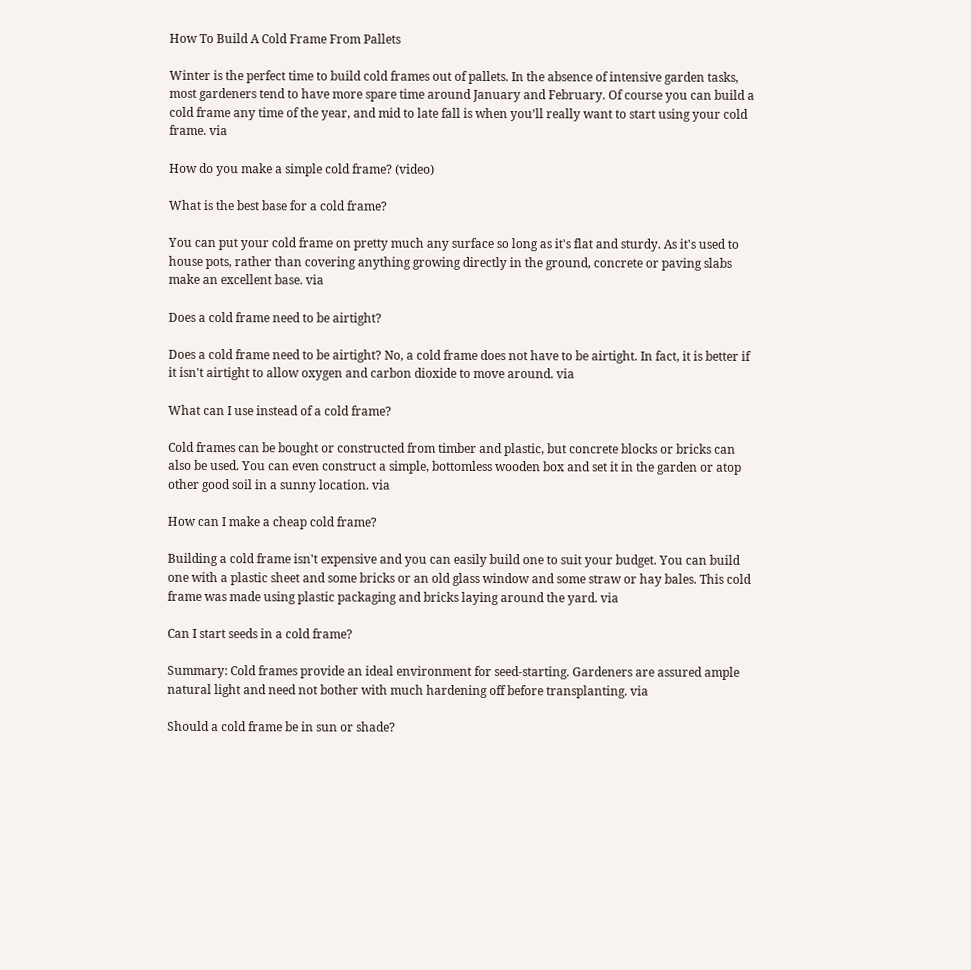How To Build A Cold Frame From Pallets

Winter is the perfect time to build cold frames out of pallets. In the absence of intensive garden tasks, most gardeners tend to have more spare time around January and February. Of course you can build a cold frame any time of the year, and mid to late fall is when you’ll really want to start using your cold frame. via

How do you make a simple cold frame? (video)

What is the best base for a cold frame?

You can put your cold frame on pretty much any surface so long as it's flat and sturdy. As it's used to house pots, rather than covering anything growing directly in the ground, concrete or paving slabs make an excellent base. via

Does a cold frame need to be airtight?

Does a cold frame need to be airtight? No, a cold frame does not have to be airtight. In fact, it is better if it isn't airtight to allow oxygen and carbon dioxide to move around. via

What can I use instead of a cold frame?

Cold frames can be bought or constructed from timber and plastic, but concrete blocks or bricks can also be used. You can even construct a simple, bottomless wooden box and set it in the garden or atop other good soil in a sunny location. via

How can I make a cheap cold frame?

Building a cold frame isn't expensive and you can easily build one to suit your budget. You can build one with a plastic sheet and some bricks or an old glass window and some straw or hay bales. This cold frame was made using plastic packaging and bricks laying around the yard. via

Can I start seeds in a cold frame?

Summary: Cold frames provide an ideal environment for seed-starting. Gardeners are assured ample natural light and need not bother with much hardening off before transplanting. via

Should a cold frame be in sun or shade?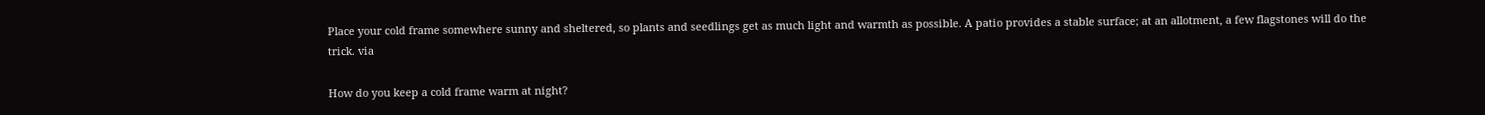Place your cold frame somewhere sunny and sheltered, so plants and seedlings get as much light and warmth as possible. A patio provides a stable surface; at an allotment, a few flagstones will do the trick. via

How do you keep a cold frame warm at night?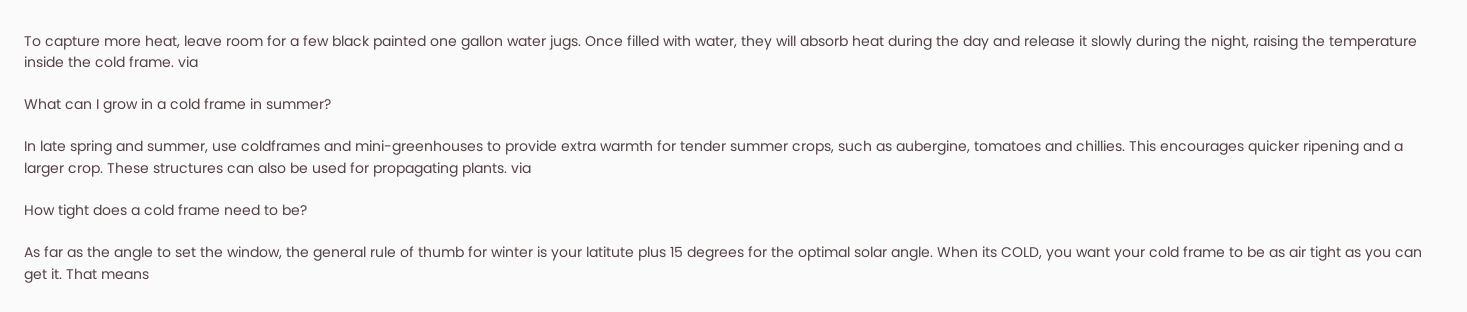To capture more heat, leave room for a few black painted one gallon water jugs. Once filled with water, they will absorb heat during the day and release it slowly during the night, raising the temperature inside the cold frame. via

What can I grow in a cold frame in summer?

In late spring and summer, use coldframes and mini-greenhouses to provide extra warmth for tender summer crops, such as aubergine, tomatoes and chillies. This encourages quicker ripening and a larger crop. These structures can also be used for propagating plants. via

How tight does a cold frame need to be?

As far as the angle to set the window, the general rule of thumb for winter is your latitute plus 15 degrees for the optimal solar angle. When its COLD, you want your cold frame to be as air tight as you can get it. That means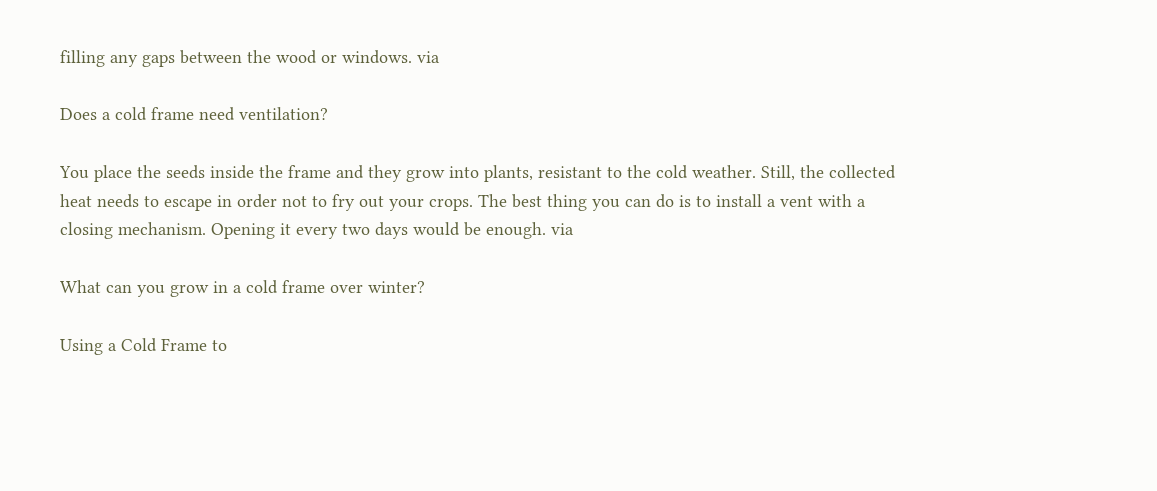filling any gaps between the wood or windows. via

Does a cold frame need ventilation?

You place the seeds inside the frame and they grow into plants, resistant to the cold weather. Still, the collected heat needs to escape in order not to fry out your crops. The best thing you can do is to install a vent with a closing mechanism. Opening it every two days would be enough. via

What can you grow in a cold frame over winter?

Using a Cold Frame to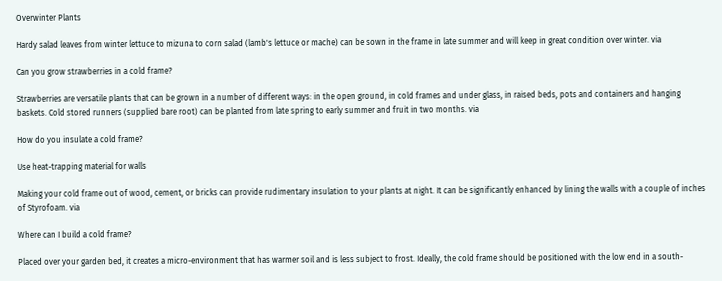Overwinter Plants

Hardy salad leaves from winter lettuce to mizuna to corn salad (lamb's lettuce or mache) can be sown in the frame in late summer and will keep in great condition over winter. via

Can you grow strawberries in a cold frame?

Strawberries are versatile plants that can be grown in a number of different ways: in the open ground, in cold frames and under glass, in raised beds, pots and containers and hanging baskets. Cold stored runners (supplied bare root) can be planted from late spring to early summer and fruit in two months. via

How do you insulate a cold frame?

Use heat-trapping material for walls

Making your cold frame out of wood, cement, or bricks can provide rudimentary insulation to your plants at night. It can be significantly enhanced by lining the walls with a couple of inches of Styrofoam. via

Where can I build a cold frame?

Placed over your garden bed, it creates a micro-environment that has warmer soil and is less subject to frost. Ideally, the cold frame should be positioned with the low end in a south-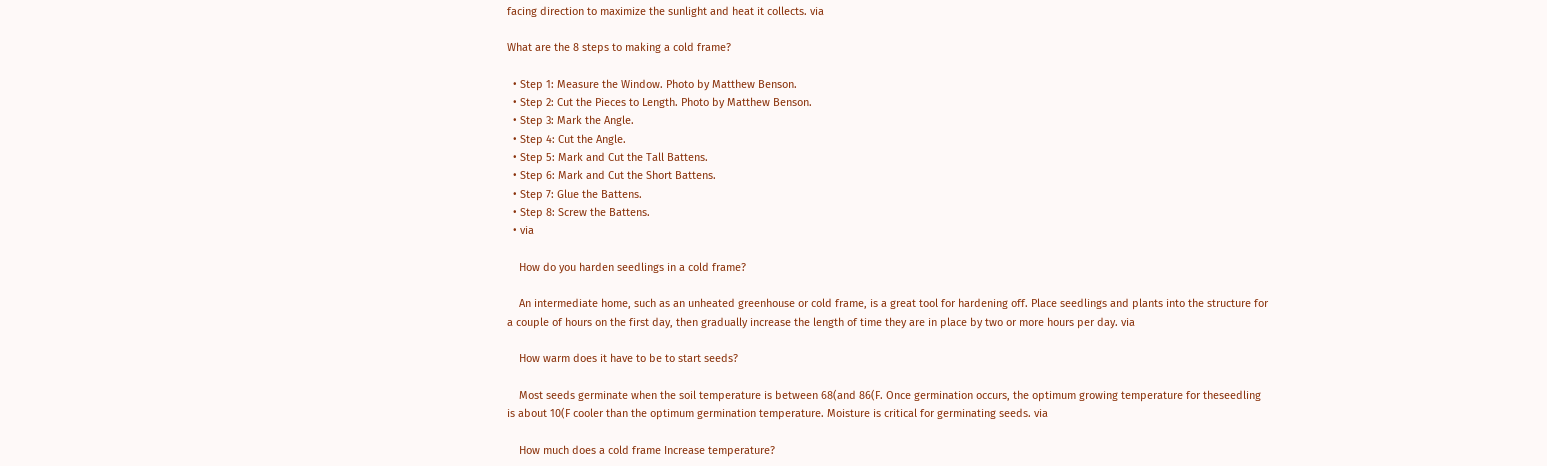facing direction to maximize the sunlight and heat it collects. via

What are the 8 steps to making a cold frame?

  • Step 1: Measure the Window. Photo by Matthew Benson.
  • Step 2: Cut the Pieces to Length. Photo by Matthew Benson.
  • Step 3: Mark the Angle.
  • Step 4: Cut the Angle.
  • Step 5: Mark and Cut the Tall Battens.
  • Step 6: Mark and Cut the Short Battens.
  • Step 7: Glue the Battens.
  • Step 8: Screw the Battens.
  • via

    How do you harden seedlings in a cold frame?

    An intermediate home, such as an unheated greenhouse or cold frame, is a great tool for hardening off. Place seedlings and plants into the structure for a couple of hours on the first day, then gradually increase the length of time they are in place by two or more hours per day. via

    How warm does it have to be to start seeds?

    Most seeds germinate when the soil temperature is between 68(and 86(F. Once germination occurs, the optimum growing temperature for theseedling is about 10(F cooler than the optimum germination temperature. Moisture is critical for germinating seeds. via

    How much does a cold frame Increase temperature?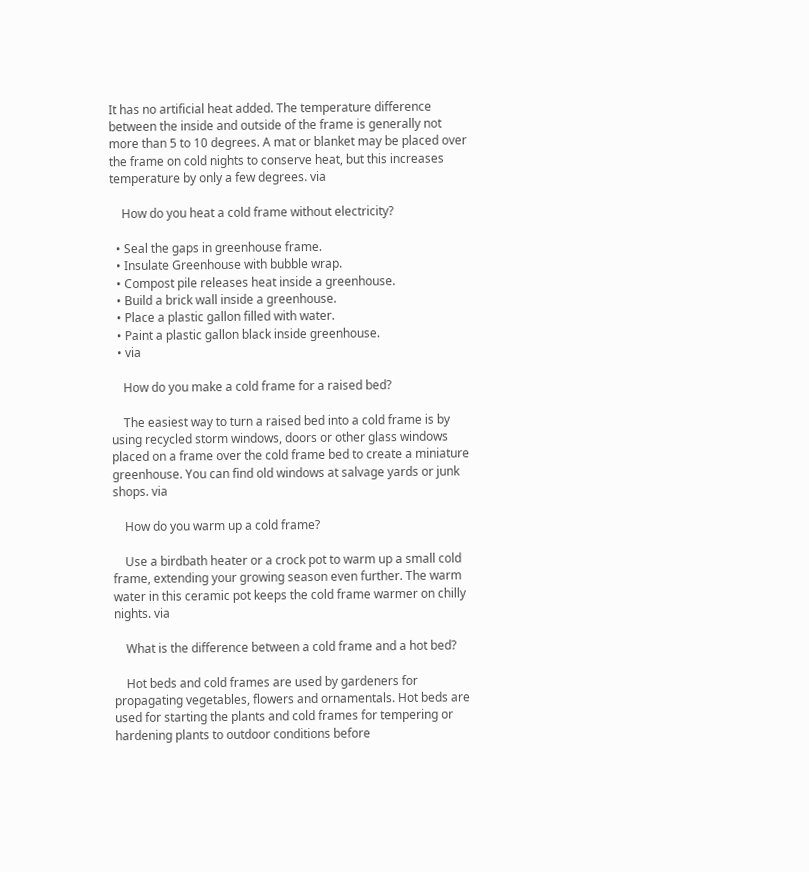It has no artificial heat added. The temperature difference between the inside and outside of the frame is generally not more than 5 to 10 degrees. A mat or blanket may be placed over the frame on cold nights to conserve heat, but this increases temperature by only a few degrees. via

    How do you heat a cold frame without electricity?

  • Seal the gaps in greenhouse frame.
  • Insulate Greenhouse with bubble wrap.
  • Compost pile releases heat inside a greenhouse.
  • Build a brick wall inside a greenhouse.
  • Place a plastic gallon filled with water.
  • Paint a plastic gallon black inside greenhouse.
  • via

    How do you make a cold frame for a raised bed?

    The easiest way to turn a raised bed into a cold frame is by using recycled storm windows, doors or other glass windows placed on a frame over the cold frame bed to create a miniature greenhouse. You can find old windows at salvage yards or junk shops. via

    How do you warm up a cold frame?

    Use a birdbath heater or a crock pot to warm up a small cold frame, extending your growing season even further. The warm water in this ceramic pot keeps the cold frame warmer on chilly nights. via

    What is the difference between a cold frame and a hot bed?

    Hot beds and cold frames are used by gardeners for propagating vegetables, flowers and ornamentals. Hot beds are used for starting the plants and cold frames for tempering or hardening plants to outdoor conditions before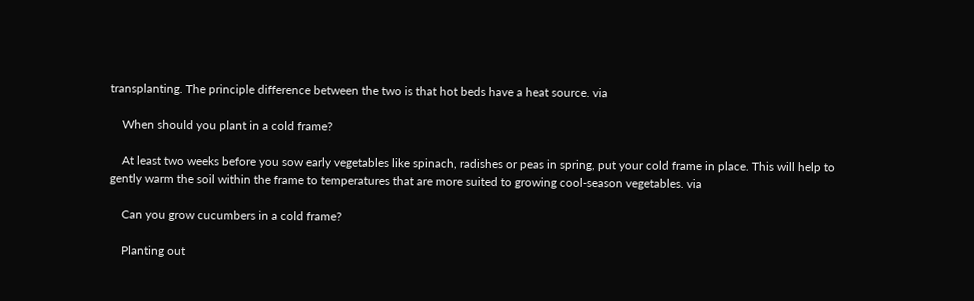transplanting. The principle difference between the two is that hot beds have a heat source. via

    When should you plant in a cold frame?

    At least two weeks before you sow early vegetables like spinach, radishes or peas in spring, put your cold frame in place. This will help to gently warm the soil within the frame to temperatures that are more suited to growing cool-season vegetables. via

    Can you grow cucumbers in a cold frame?

    Planting out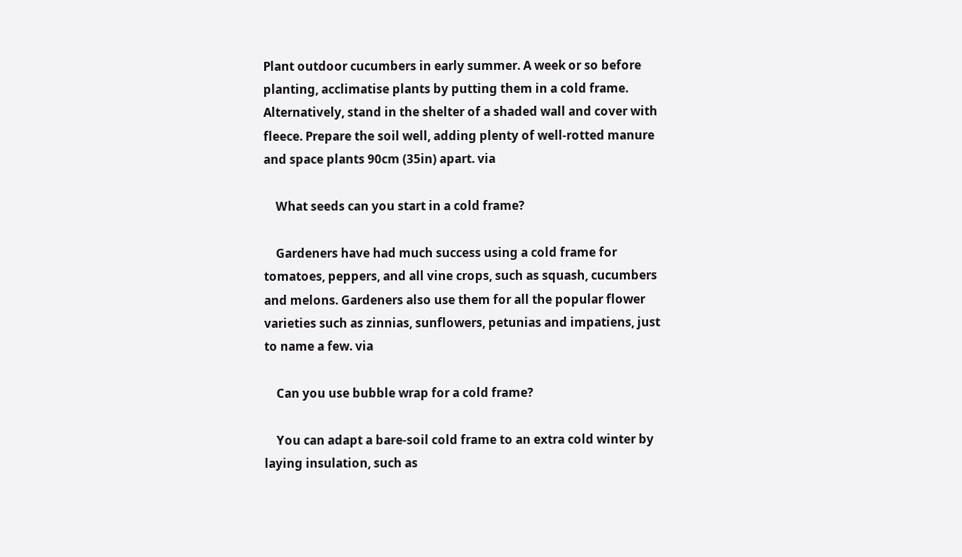Plant outdoor cucumbers in early summer. A week or so before planting, acclimatise plants by putting them in a cold frame. Alternatively, stand in the shelter of a shaded wall and cover with fleece. Prepare the soil well, adding plenty of well-rotted manure and space plants 90cm (35in) apart. via

    What seeds can you start in a cold frame?

    Gardeners have had much success using a cold frame for tomatoes, peppers, and all vine crops, such as squash, cucumbers and melons. Gardeners also use them for all the popular flower varieties such as zinnias, sunflowers, petunias and impatiens, just to name a few. via

    Can you use bubble wrap for a cold frame?

    You can adapt a bare-soil cold frame to an extra cold winter by laying insulation, such as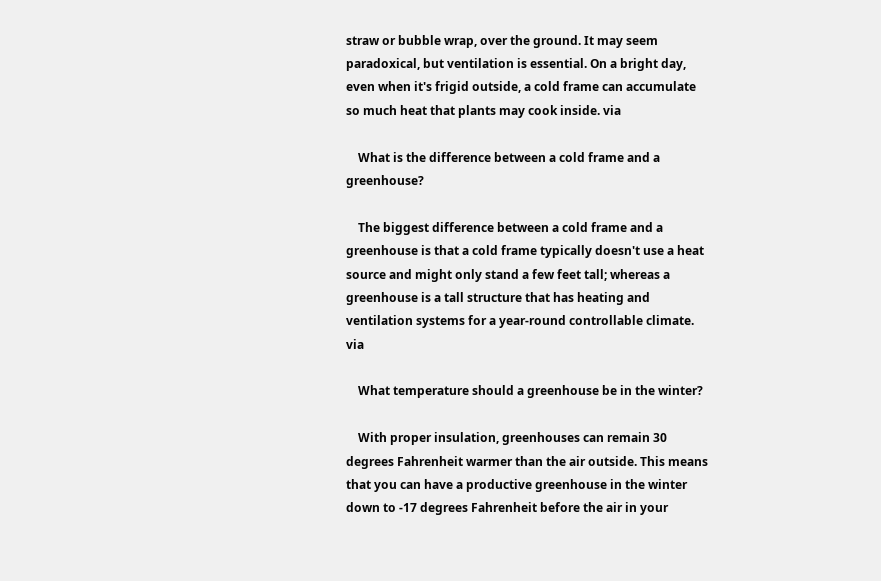straw or bubble wrap, over the ground. It may seem paradoxical, but ventilation is essential. On a bright day, even when it's frigid outside, a cold frame can accumulate so much heat that plants may cook inside. via

    What is the difference between a cold frame and a greenhouse?

    The biggest difference between a cold frame and a greenhouse is that a cold frame typically doesn't use a heat source and might only stand a few feet tall; whereas a greenhouse is a tall structure that has heating and ventilation systems for a year-round controllable climate. via

    What temperature should a greenhouse be in the winter?

    With proper insulation, greenhouses can remain 30 degrees Fahrenheit warmer than the air outside. This means that you can have a productive greenhouse in the winter down to -17 degrees Fahrenheit before the air in your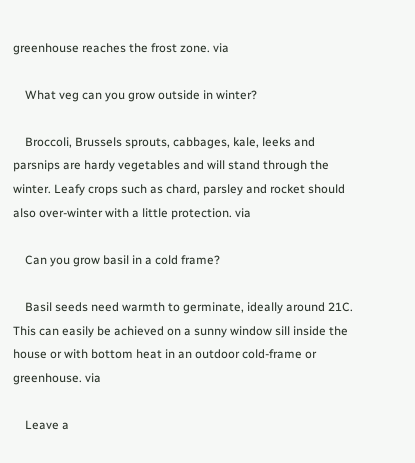greenhouse reaches the frost zone. via

    What veg can you grow outside in winter?

    Broccoli, Brussels sprouts, cabbages, kale, leeks and parsnips are hardy vegetables and will stand through the winter. Leafy crops such as chard, parsley and rocket should also over-winter with a little protection. via

    Can you grow basil in a cold frame?

    Basil seeds need warmth to germinate, ideally around 21C. This can easily be achieved on a sunny window sill inside the house or with bottom heat in an outdoor cold-frame or greenhouse. via

    Leave a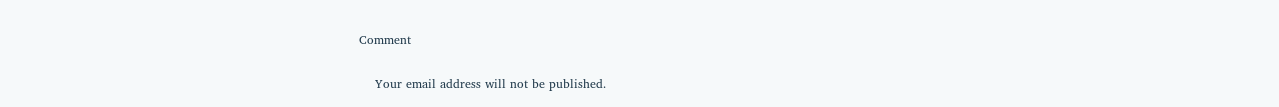Comment

    Your email address will not be published.